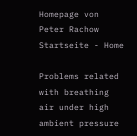Homepage von Peter Rachow Startseite - Home

Problems related with breathing air under high ambient pressure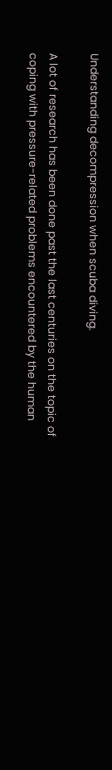Understanding decompression when scuba diving.

A lot of research has been done past the last centuries on the topic of coping with pressure-related problems encountered by the human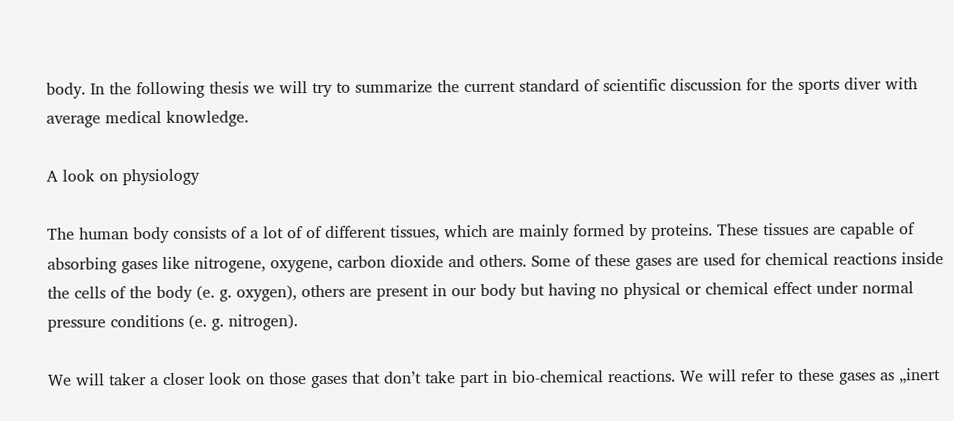body. In the following thesis we will try to summarize the current standard of scientific discussion for the sports diver with average medical knowledge.

A look on physiology

The human body consists of a lot of of different tissues, which are mainly formed by proteins. These tissues are capable of absorbing gases like nitrogene, oxygene, carbon dioxide and others. Some of these gases are used for chemical reactions inside the cells of the body (e. g. oxygen), others are present in our body but having no physical or chemical effect under normal pressure conditions (e. g. nitrogen).

We will taker a closer look on those gases that don’t take part in bio-chemical reactions. We will refer to these gases as „inert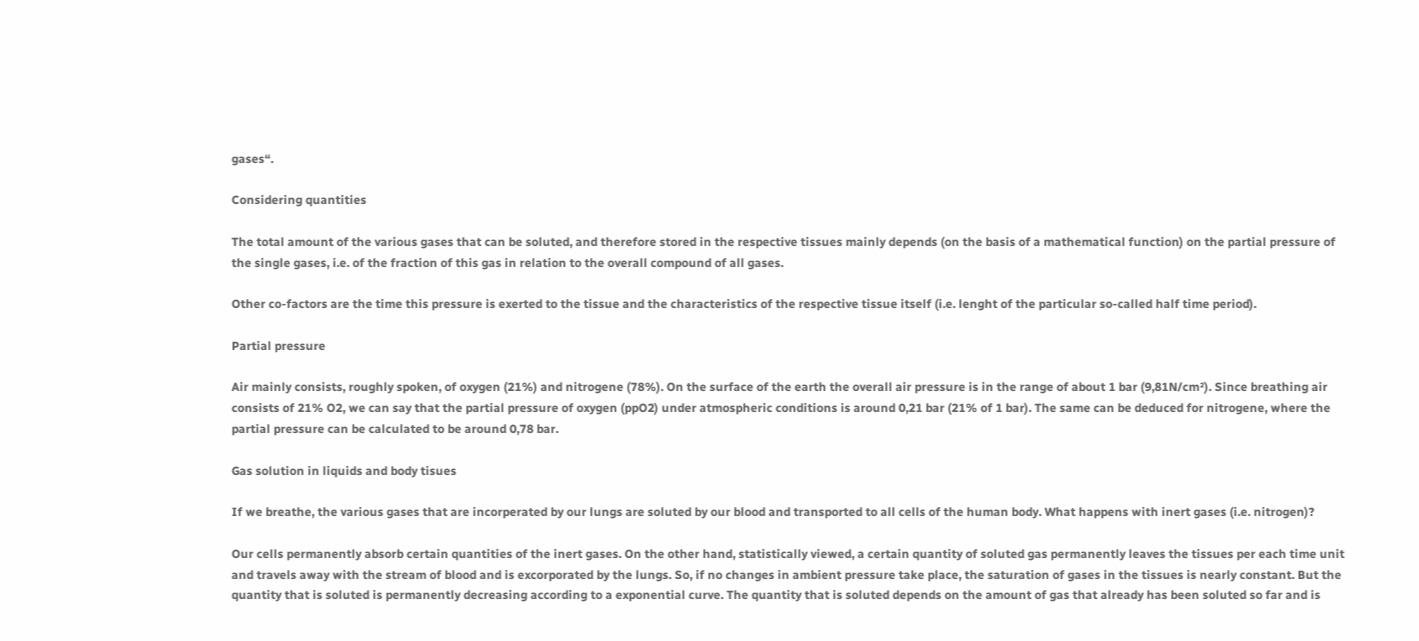gases“.

Considering quantities

The total amount of the various gases that can be soluted, and therefore stored in the respective tissues mainly depends (on the basis of a mathematical function) on the partial pressure of the single gases, i.e. of the fraction of this gas in relation to the overall compound of all gases.

Other co-factors are the time this pressure is exerted to the tissue and the characteristics of the respective tissue itself (i.e. lenght of the particular so-called half time period).

Partial pressure

Air mainly consists, roughly spoken, of oxygen (21%) and nitrogene (78%). On the surface of the earth the overall air pressure is in the range of about 1 bar (9,81N/cm²). Since breathing air consists of 21% O2, we can say that the partial pressure of oxygen (ppO2) under atmospheric conditions is around 0,21 bar (21% of 1 bar). The same can be deduced for nitrogene, where the partial pressure can be calculated to be around 0,78 bar.

Gas solution in liquids and body tisues

If we breathe, the various gases that are incorperated by our lungs are soluted by our blood and transported to all cells of the human body. What happens with inert gases (i.e. nitrogen)?

Our cells permanently absorb certain quantities of the inert gases. On the other hand, statistically viewed, a certain quantity of soluted gas permanently leaves the tissues per each time unit and travels away with the stream of blood and is excorporated by the lungs. So, if no changes in ambient pressure take place, the saturation of gases in the tissues is nearly constant. But the quantity that is soluted is permanently decreasing according to a exponential curve. The quantity that is soluted depends on the amount of gas that already has been soluted so far and is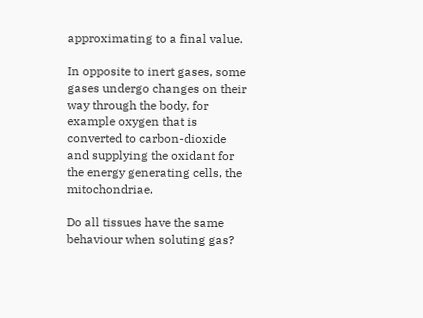approximating to a final value.

In opposite to inert gases, some gases undergo changes on their way through the body, for example oxygen that is converted to carbon-dioxide and supplying the oxidant for the energy generating cells, the mitochondriae.

Do all tissues have the same behaviour when soluting gas?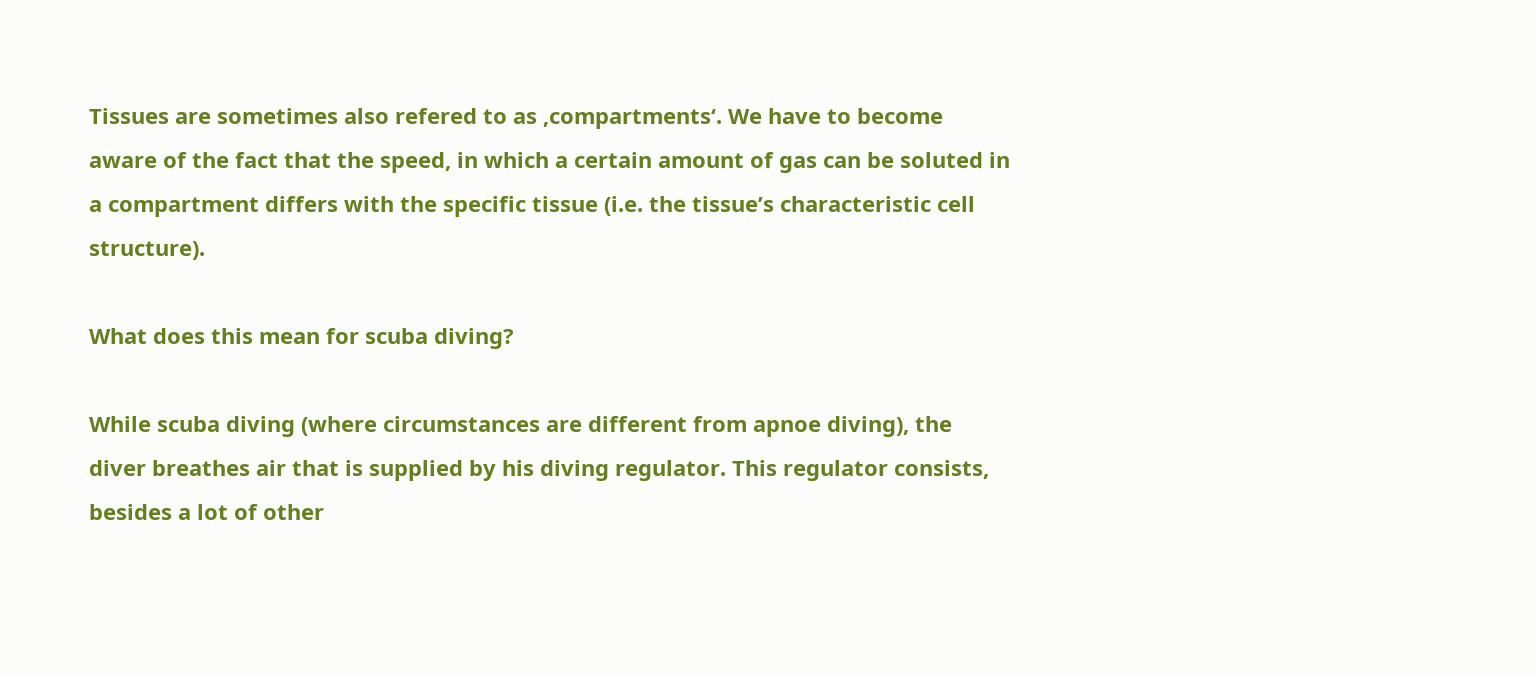Tissues are sometimes also refered to as ‚compartments‘. We have to become aware of the fact that the speed, in which a certain amount of gas can be soluted in a compartment differs with the specific tissue (i.e. the tissue’s characteristic cell structure).

What does this mean for scuba diving?

While scuba diving (where circumstances are different from apnoe diving), the diver breathes air that is supplied by his diving regulator. This regulator consists, besides a lot of other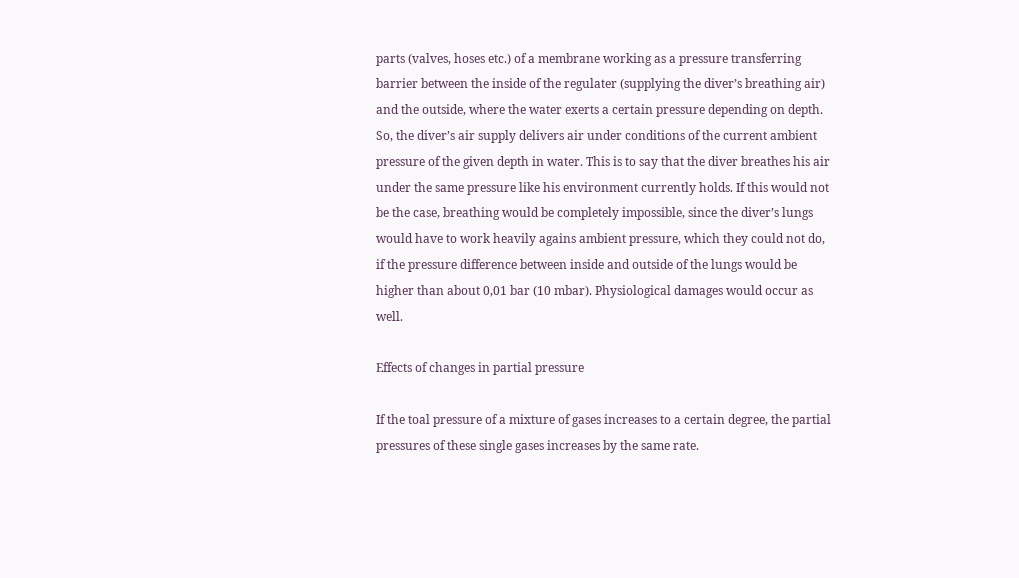parts (valves, hoses etc.) of a membrane working as a pressure transferring barrier between the inside of the regulater (supplying the diver’s breathing air) and the outside, where the water exerts a certain pressure depending on depth. So, the diver’s air supply delivers air under conditions of the current ambient pressure of the given depth in water. This is to say that the diver breathes his air under the same pressure like his environment currently holds. If this would not be the case, breathing would be completely impossible, since the diver’s lungs would have to work heavily agains ambient pressure, which they could not do, if the pressure difference between inside and outside of the lungs would be higher than about 0,01 bar (10 mbar). Physiological damages would occur as well.

Effects of changes in partial pressure

If the toal pressure of a mixture of gases increases to a certain degree, the partial pressures of these single gases increases by the same rate.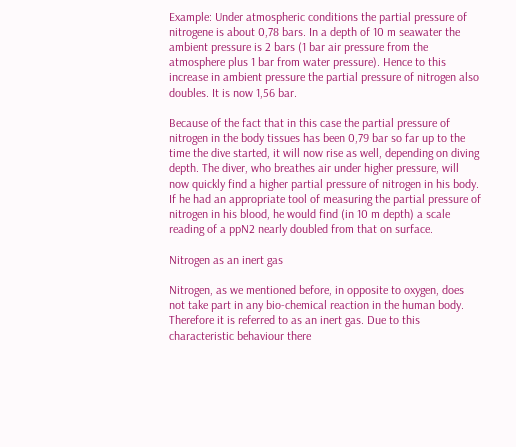Example: Under atmospheric conditions the partial pressure of nitrogene is about 0,78 bars. In a depth of 10 m seawater the ambient pressure is 2 bars (1 bar air pressure from the atmosphere plus 1 bar from water pressure). Hence to this increase in ambient pressure the partial pressure of nitrogen also doubles. It is now 1,56 bar.

Because of the fact that in this case the partial pressure of nitrogen in the body tissues has been 0,79 bar so far up to the time the dive started, it will now rise as well, depending on diving depth. The diver, who breathes air under higher pressure, will now quickly find a higher partial pressure of nitrogen in his body. If he had an appropriate tool of measuring the partial pressure of nitrogen in his blood, he would find (in 10 m depth) a scale reading of a ppN2 nearly doubled from that on surface.

Nitrogen as an inert gas

Nitrogen, as we mentioned before, in opposite to oxygen, does not take part in any bio-chemical reaction in the human body. Therefore it is referred to as an inert gas. Due to this characteristic behaviour there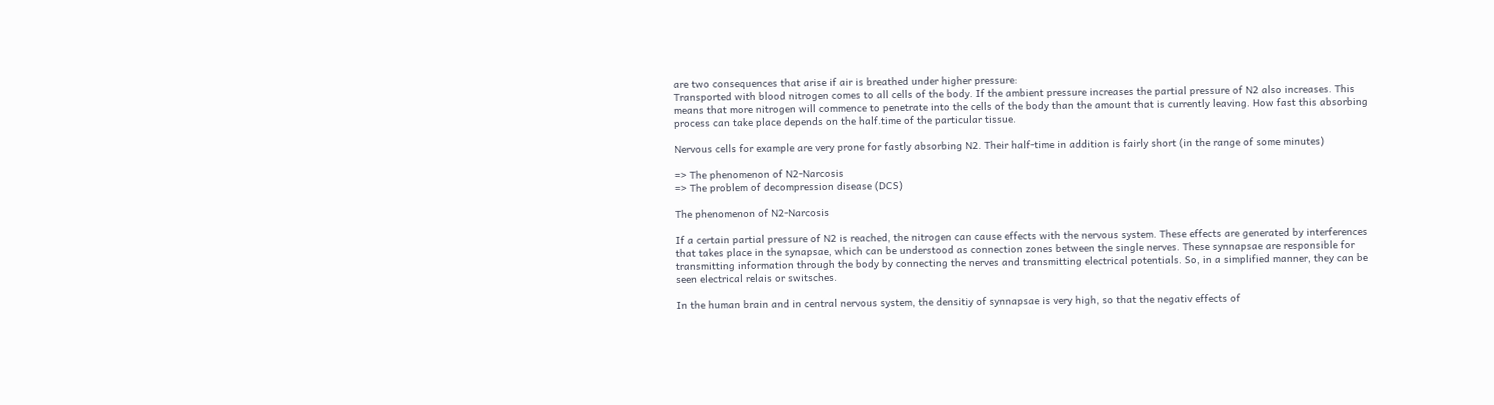are two consequences that arise if air is breathed under higher pressure:
Transported with blood nitrogen comes to all cells of the body. If the ambient pressure increases the partial pressure of N2 also increases. This means that more nitrogen will commence to penetrate into the cells of the body than the amount that is currently leaving. How fast this absorbing process can take place depends on the half.time of the particular tissue.

Nervous cells for example are very prone for fastly absorbing N2. Their half-time in addition is fairly short (in the range of some minutes)

=> The phenomenon of N2-Narcosis
=> The problem of decompression disease (DCS)

The phenomenon of N2-Narcosis

If a certain partial pressure of N2 is reached, the nitrogen can cause effects with the nervous system. These effects are generated by interferences that takes place in the synapsae, which can be understood as connection zones between the single nerves. These synnapsae are responsible for transmitting information through the body by connecting the nerves and transmitting electrical potentials. So, in a simplified manner, they can be seen electrical relais or switsches.

In the human brain and in central nervous system, the densitiy of synnapsae is very high, so that the negativ effects of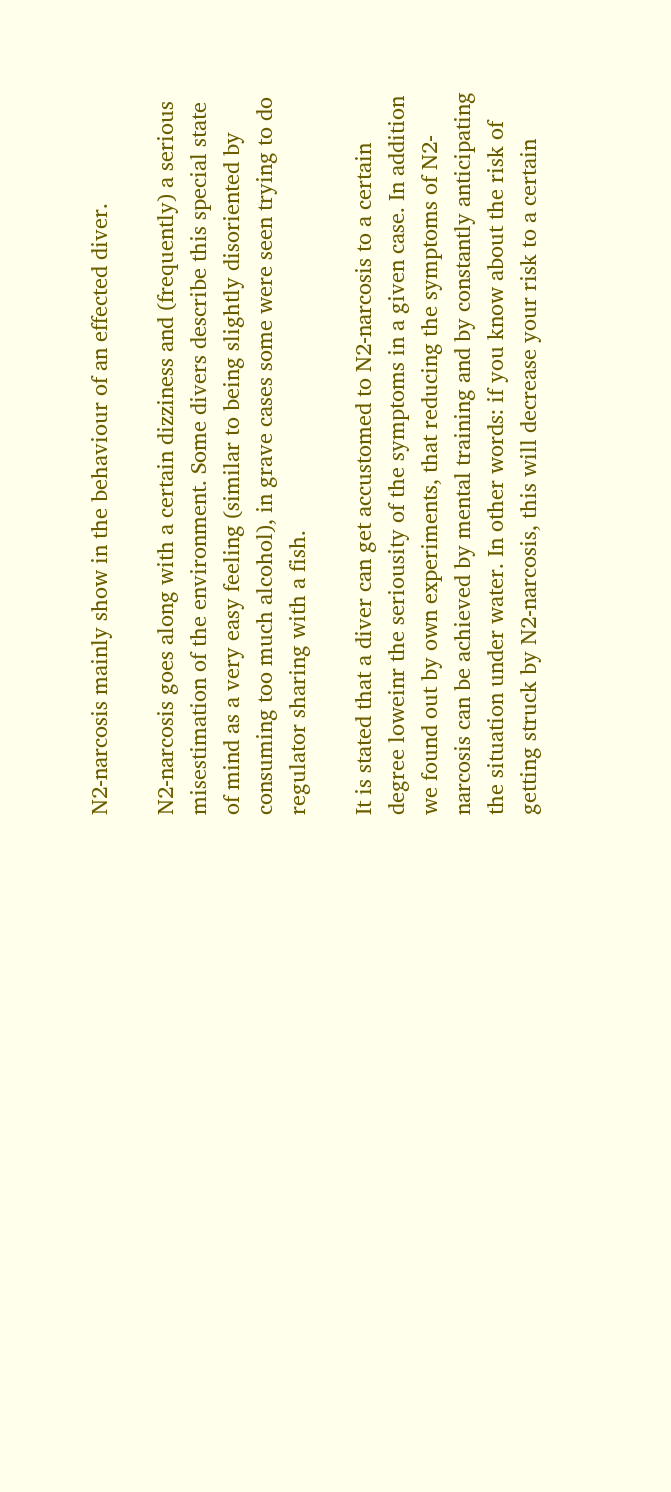N2-narcosis mainly show in the behaviour of an effected diver.

N2-narcosis goes along with a certain dizziness and (frequently) a serious misestimation of the environment. Some divers describe this special state of mind as a very easy feeling (similar to being slightly disoriented by consuming too much alcohol), in grave cases some were seen trying to do regulator sharing with a fish.

It is stated that a diver can get accustomed to N2-narcosis to a certain degree loweinr the seriousity of the symptoms in a given case. In addition we found out by own experiments, that reducing the symptoms of N2-narcosis can be achieved by mental training and by constantly anticipating the situation under water. In other words: if you know about the risk of getting struck by N2-narcosis, this will decrease your risk to a certain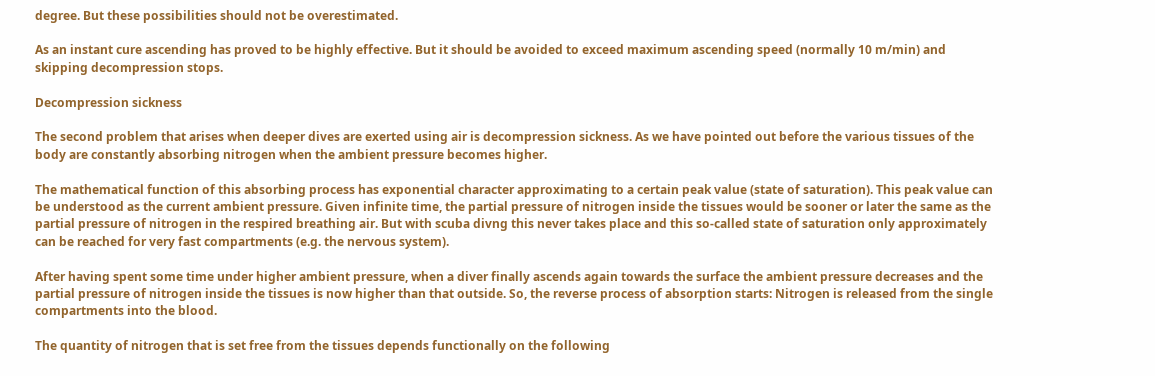degree. But these possibilities should not be overestimated.

As an instant cure ascending has proved to be highly effective. But it should be avoided to exceed maximum ascending speed (normally 10 m/min) and skipping decompression stops.

Decompression sickness

The second problem that arises when deeper dives are exerted using air is decompression sickness. As we have pointed out before the various tissues of the body are constantly absorbing nitrogen when the ambient pressure becomes higher.

The mathematical function of this absorbing process has exponential character approximating to a certain peak value (state of saturation). This peak value can be understood as the current ambient pressure. Given infinite time, the partial pressure of nitrogen inside the tissues would be sooner or later the same as the partial pressure of nitrogen in the respired breathing air. But with scuba divng this never takes place and this so-called state of saturation only approximately can be reached for very fast compartments (e.g. the nervous system).

After having spent some time under higher ambient pressure, when a diver finally ascends again towards the surface the ambient pressure decreases and the partial pressure of nitrogen inside the tissues is now higher than that outside. So, the reverse process of absorption starts: Nitrogen is released from the single compartments into the blood.

The quantity of nitrogen that is set free from the tissues depends functionally on the following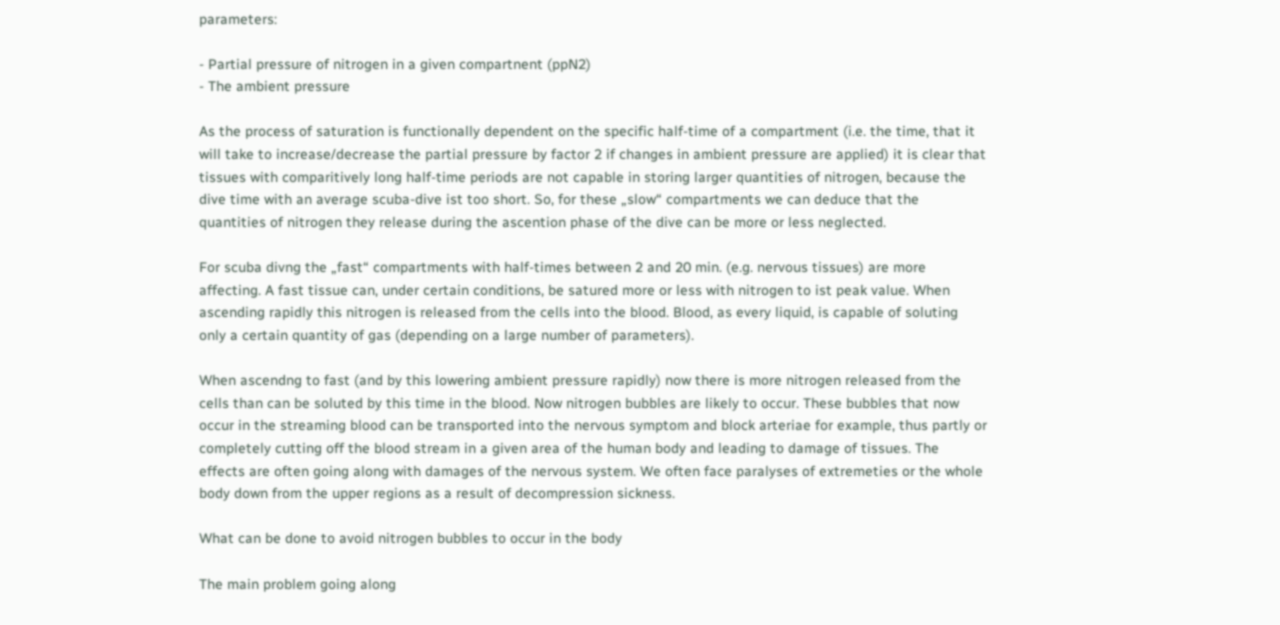parameters:

- Partial pressure of nitrogen in a given compartnent (ppN2)
- The ambient pressure

As the process of saturation is functionally dependent on the specific half-time of a compartment (i.e. the time, that it will take to increase/decrease the partial pressure by factor 2 if changes in ambient pressure are applied) it is clear that tissues with comparitively long half-time periods are not capable in storing larger quantities of nitrogen, because the dive time with an average scuba-dive ist too short. So, for these „slow“ compartments we can deduce that the quantities of nitrogen they release during the ascention phase of the dive can be more or less neglected.

For scuba divng the „fast“ compartments with half-times between 2 and 20 min. (e.g. nervous tissues) are more affecting. A fast tissue can, under certain conditions, be satured more or less with nitrogen to ist peak value. When ascending rapidly this nitrogen is released from the cells into the blood. Blood, as every liquid, is capable of soluting only a certain quantity of gas (depending on a large number of parameters).

When ascendng to fast (and by this lowering ambient pressure rapidly) now there is more nitrogen released from the cells than can be soluted by this time in the blood. Now nitrogen bubbles are likely to occur. These bubbles that now occur in the streaming blood can be transported into the nervous symptom and block arteriae for example, thus partly or completely cutting off the blood stream in a given area of the human body and leading to damage of tissues. The effects are often going along with damages of the nervous system. We often face paralyses of extremeties or the whole body down from the upper regions as a result of decompression sickness.

What can be done to avoid nitrogen bubbles to occur in the body

The main problem going along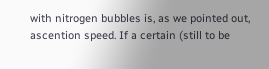with nitrogen bubbles is, as we pointed out, ascention speed. If a certain (still to be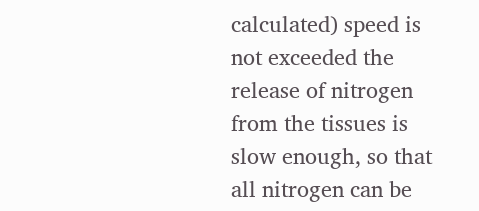calculated) speed is not exceeded the release of nitrogen from the tissues is slow enough, so that all nitrogen can be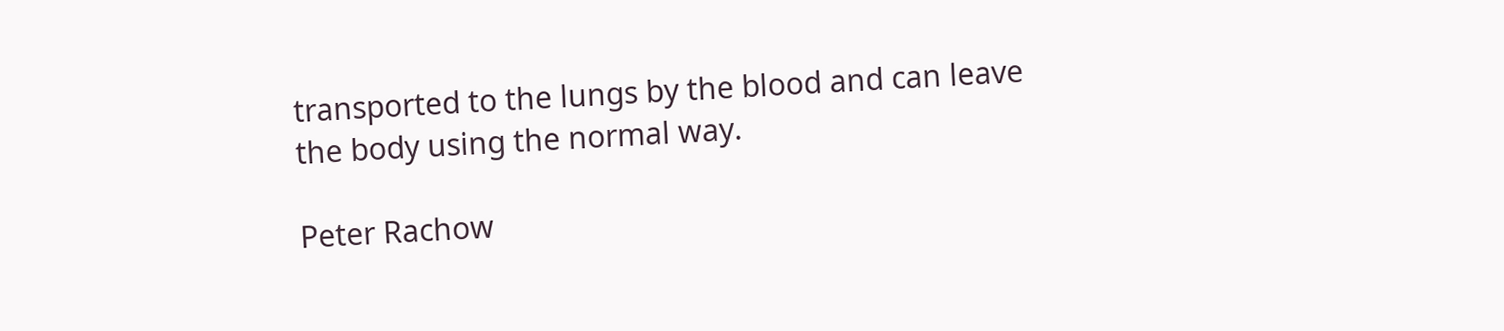transported to the lungs by the blood and can leave the body using the normal way.

Peter Rachow